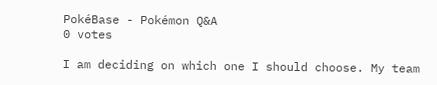PokéBase - Pokémon Q&A
0 votes

I am deciding on which one I should choose. My team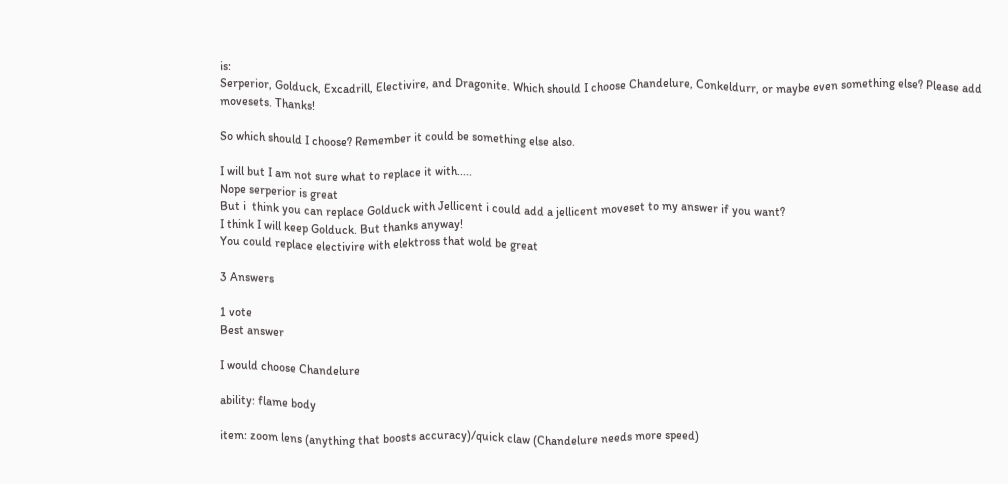is:
Serperior, Golduck, Excadrill, Electivire, and Dragonite. Which should I choose Chandelure, Conkeldurr, or maybe even something else? Please add movesets. Thanks!

So which should I choose? Remember it could be something else also.

I will but I am not sure what to replace it with.....
Nope serperior is great
But i  think you can replace Golduck with Jellicent i could add a jellicent moveset to my answer if you want?
I think I will keep Golduck. But thanks anyway!
You could replace electivire with elektross that wold be great

3 Answers

1 vote
Best answer

I would choose Chandelure

ability: flame body

item: zoom lens (anything that boosts accuracy)/quick claw (Chandelure needs more speed)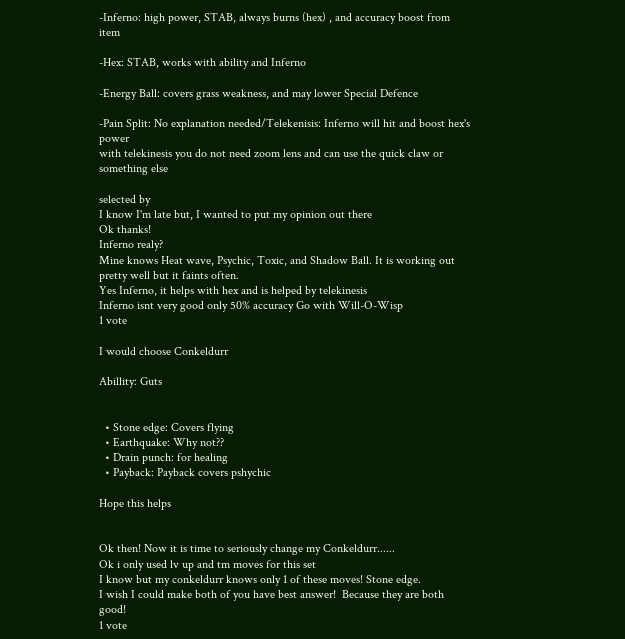-Inferno: high power, STAB, always burns (hex) , and accuracy boost from item

-Hex: STAB, works with ability and Inferno

-Energy Ball: covers grass weakness, and may lower Special Defence

-Pain Split: No explanation needed/Telekenisis: Inferno will hit and boost hex's power
with telekinesis you do not need zoom lens and can use the quick claw or something else

selected by
I know I'm late but, I wanted to put my opinion out there
Ok thanks!
Inferno realy?
Mine knows Heat wave, Psychic, Toxic, and Shadow Ball. It is working out pretty well but it faints often.
Yes Inferno, it helps with hex and is helped by telekinesis
Inferno isnt very good only 50% accuracy Go with Will-O-Wisp
1 vote

I would choose Conkeldurr

Abillity: Guts


  • Stone edge: Covers flying
  • Earthquake: Why not??
  • Drain punch: for healing
  • Payback: Payback covers pshychic

Hope this helps


Ok then! Now it is time to seriously change my Conkeldurr......
Ok i only used lv up and tm moves for this set
I know but my conkeldurr knows only 1 of these moves! Stone edge.
I wish I could make both of you have best answer!  Because they are both good!
1 vote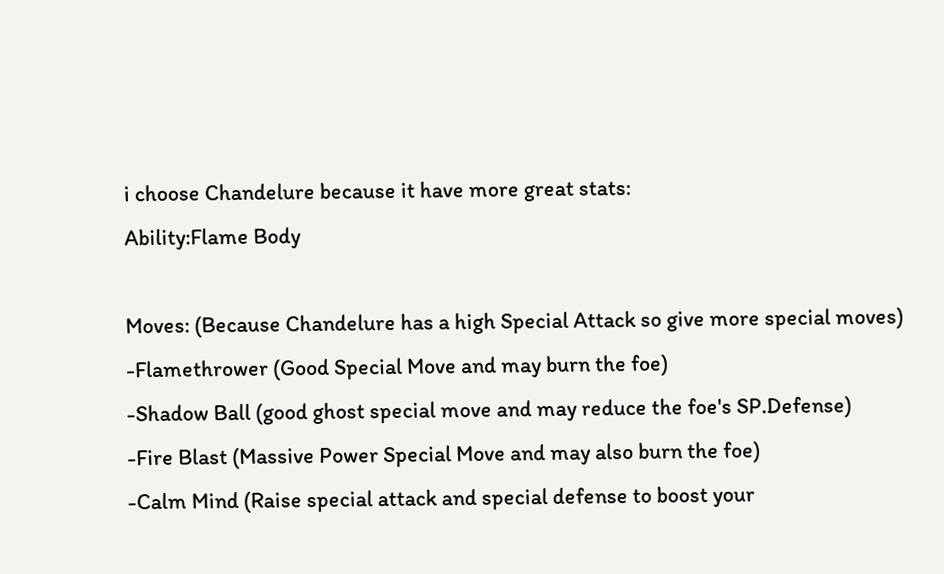i choose Chandelure because it have more great stats:
Ability:Flame Body

Moves: (Because Chandelure has a high Special Attack so give more special moves)
-Flamethrower (Good Special Move and may burn the foe)
-Shadow Ball (good ghost special move and may reduce the foe's SP.Defense)
-Fire Blast (Massive Power Special Move and may also burn the foe)
-Calm Mind (Raise special attack and special defense to boost your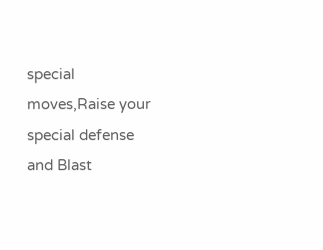special moves,Raise your special defense and Blast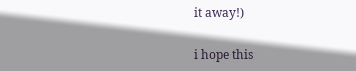it away!)

i hope this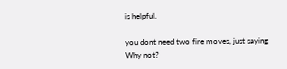is helpful.

you dont need two fire moves, just saying
Why not?